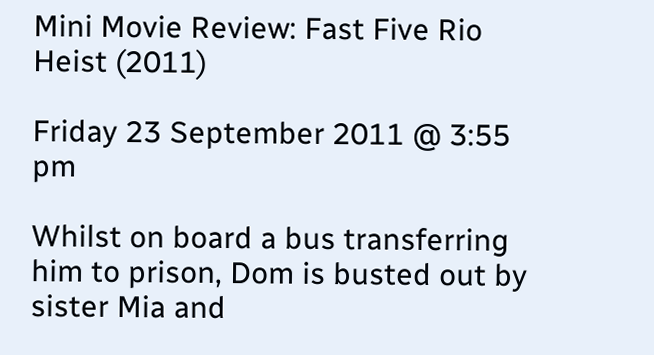Mini Movie Review: Fast Five Rio Heist (2011)

Friday 23 September 2011 @ 3:55 pm

Whilst on board a bus transferring him to prison, Dom is busted out by sister Mia and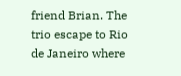friend Brian. The trio escape to Rio de Janeiro where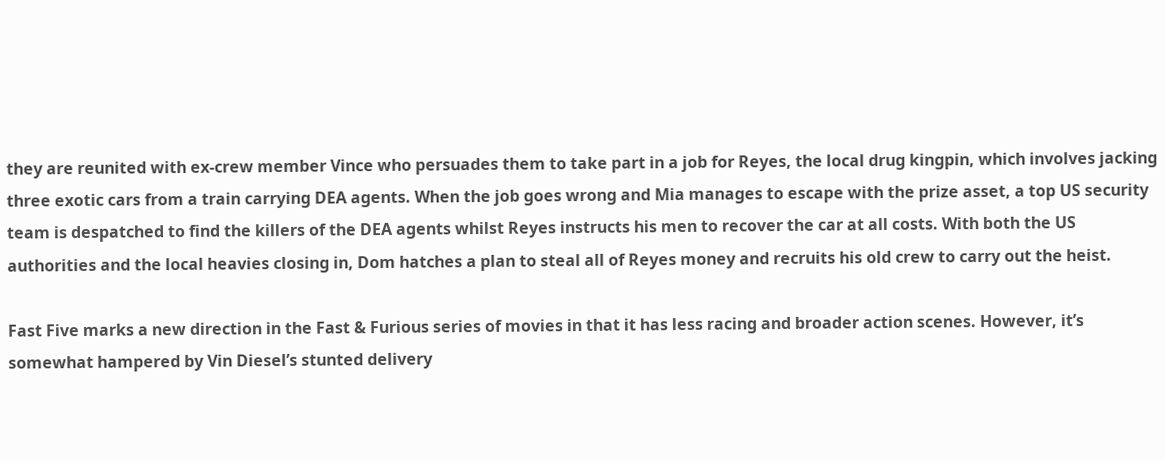they are reunited with ex-crew member Vince who persuades them to take part in a job for Reyes, the local drug kingpin, which involves jacking three exotic cars from a train carrying DEA agents. When the job goes wrong and Mia manages to escape with the prize asset, a top US security team is despatched to find the killers of the DEA agents whilst Reyes instructs his men to recover the car at all costs. With both the US authorities and the local heavies closing in, Dom hatches a plan to steal all of Reyes money and recruits his old crew to carry out the heist.

Fast Five marks a new direction in the Fast & Furious series of movies in that it has less racing and broader action scenes. However, it’s somewhat hampered by Vin Diesel’s stunted delivery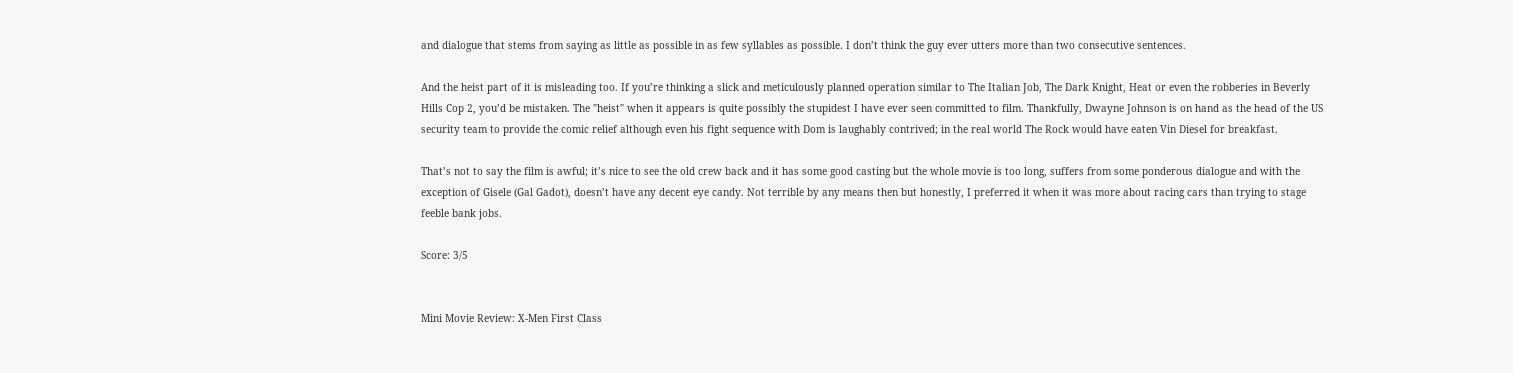and dialogue that stems from saying as little as possible in as few syllables as possible. I don’t think the guy ever utters more than two consecutive sentences.

And the heist part of it is misleading too. If you’re thinking a slick and meticulously planned operation similar to The Italian Job, The Dark Knight, Heat or even the robberies in Beverly Hills Cop 2, you’d be mistaken. The "heist" when it appears is quite possibly the stupidest I have ever seen committed to film. Thankfully, Dwayne Johnson is on hand as the head of the US security team to provide the comic relief although even his fight sequence with Dom is laughably contrived; in the real world The Rock would have eaten Vin Diesel for breakfast.

That’s not to say the film is awful; it’s nice to see the old crew back and it has some good casting but the whole movie is too long, suffers from some ponderous dialogue and with the exception of Gisele (Gal Gadot), doesn’t have any decent eye candy. Not terrible by any means then but honestly, I preferred it when it was more about racing cars than trying to stage feeble bank jobs.

Score: 3/5


Mini Movie Review: X-Men First Class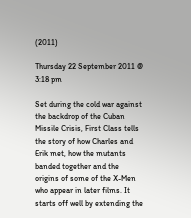(2011)

Thursday 22 September 2011 @ 3:18 pm

Set during the cold war against the backdrop of the Cuban Missile Crisis, First Class tells the story of how Charles and Erik met, how the mutants banded together and the origins of some of the X-Men who appear in later films. It starts off well by extending the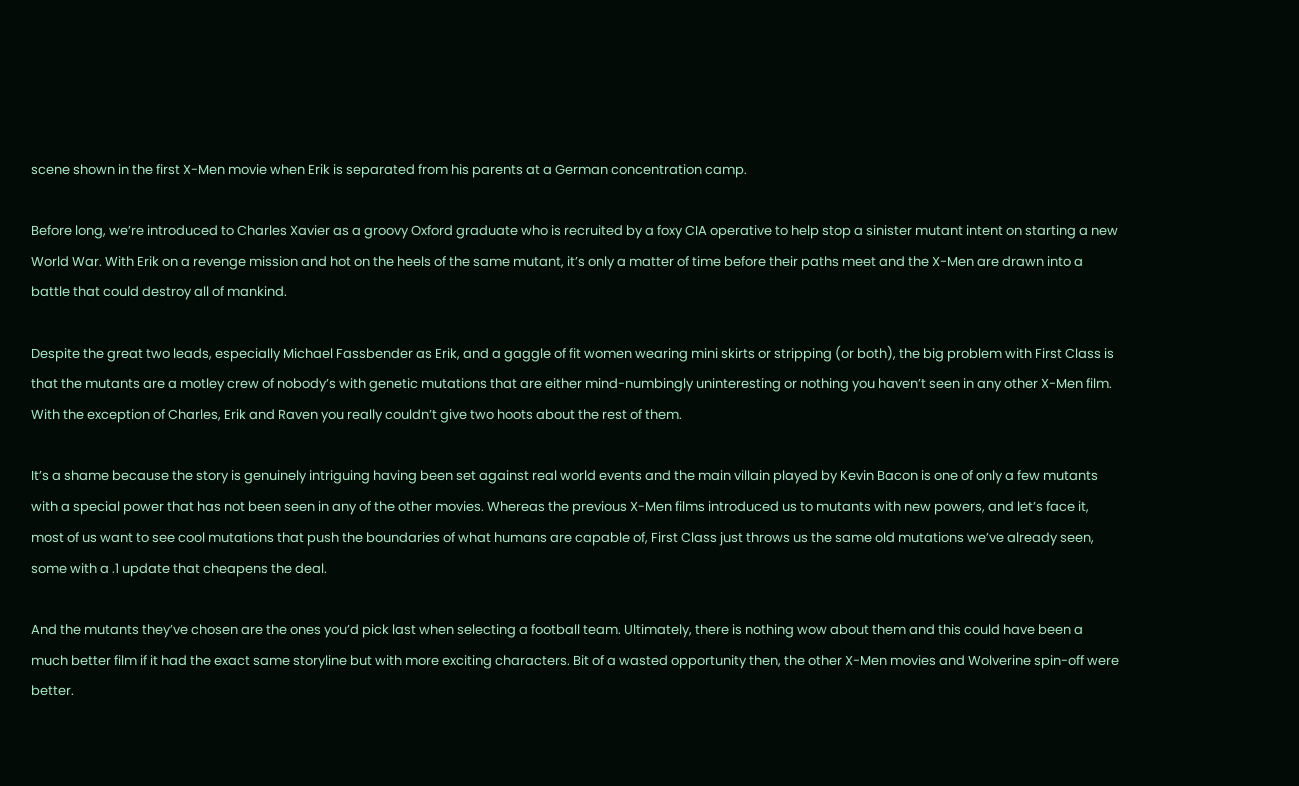scene shown in the first X-Men movie when Erik is separated from his parents at a German concentration camp.

Before long, we’re introduced to Charles Xavier as a groovy Oxford graduate who is recruited by a foxy CIA operative to help stop a sinister mutant intent on starting a new World War. With Erik on a revenge mission and hot on the heels of the same mutant, it’s only a matter of time before their paths meet and the X-Men are drawn into a battle that could destroy all of mankind.

Despite the great two leads, especially Michael Fassbender as Erik, and a gaggle of fit women wearing mini skirts or stripping (or both), the big problem with First Class is that the mutants are a motley crew of nobody’s with genetic mutations that are either mind-numbingly uninteresting or nothing you haven’t seen in any other X-Men film. With the exception of Charles, Erik and Raven you really couldn’t give two hoots about the rest of them.

It’s a shame because the story is genuinely intriguing having been set against real world events and the main villain played by Kevin Bacon is one of only a few mutants with a special power that has not been seen in any of the other movies. Whereas the previous X-Men films introduced us to mutants with new powers, and let’s face it, most of us want to see cool mutations that push the boundaries of what humans are capable of, First Class just throws us the same old mutations we’ve already seen, some with a .1 update that cheapens the deal.

And the mutants they’ve chosen are the ones you’d pick last when selecting a football team. Ultimately, there is nothing wow about them and this could have been a much better film if it had the exact same storyline but with more exciting characters. Bit of a wasted opportunity then, the other X-Men movies and Wolverine spin-off were better.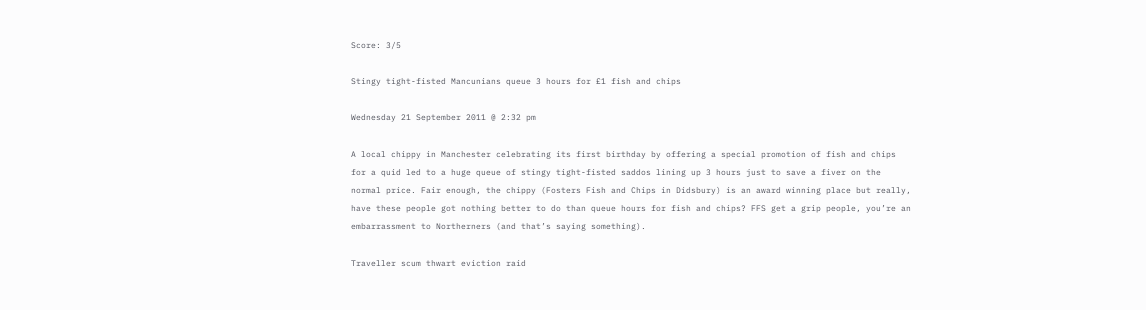Score: 3/5

Stingy tight-fisted Mancunians queue 3 hours for £1 fish and chips

Wednesday 21 September 2011 @ 2:32 pm

A local chippy in Manchester celebrating its first birthday by offering a special promotion of fish and chips for a quid led to a huge queue of stingy tight-fisted saddos lining up 3 hours just to save a fiver on the normal price. Fair enough, the chippy (Fosters Fish and Chips in Didsbury) is an award winning place but really, have these people got nothing better to do than queue hours for fish and chips? FFS get a grip people, you’re an embarrassment to Northerners (and that’s saying something).

Traveller scum thwart eviction raid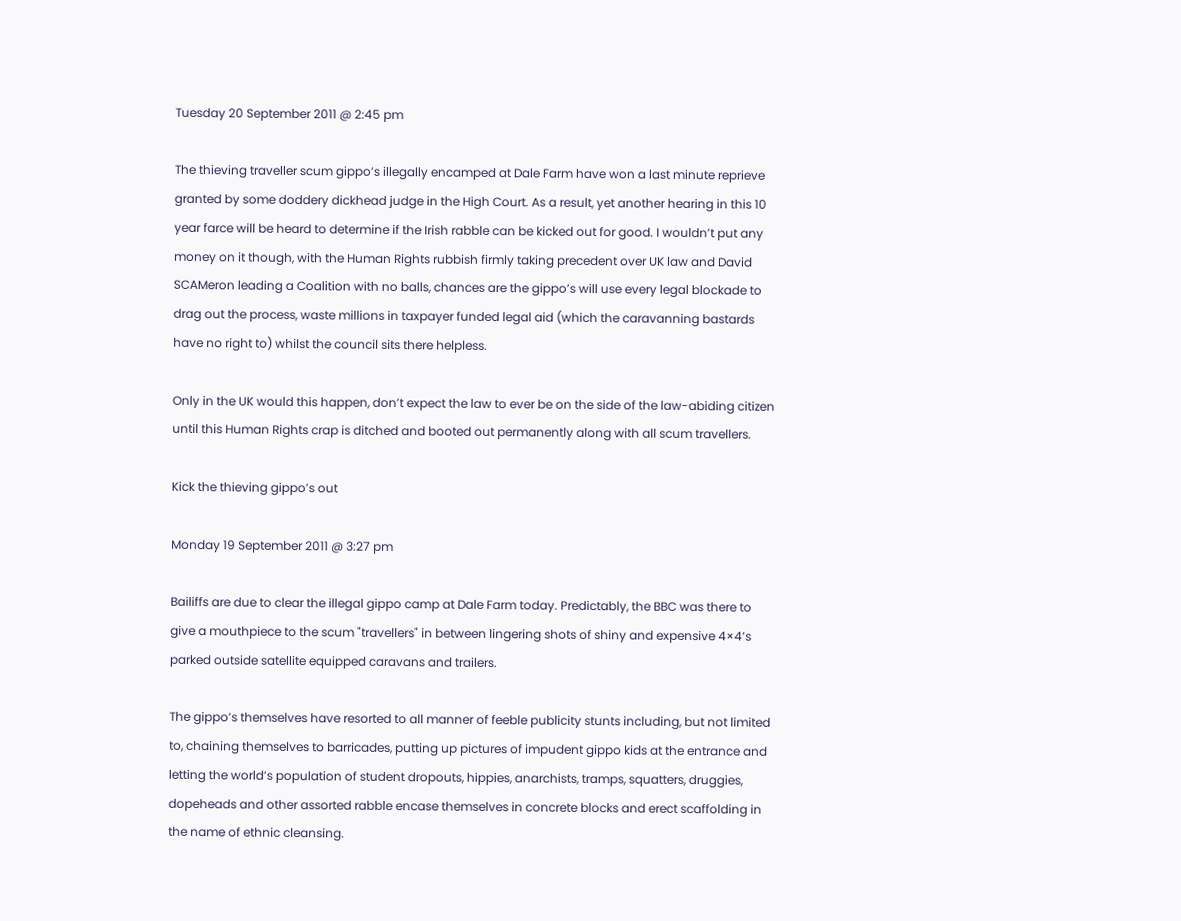Tuesday 20 September 2011 @ 2:45 pm

The thieving traveller scum gippo’s illegally encamped at Dale Farm have won a last minute reprieve granted by some doddery dickhead judge in the High Court. As a result, yet another hearing in this 10 year farce will be heard to determine if the Irish rabble can be kicked out for good. I wouldn’t put any money on it though, with the Human Rights rubbish firmly taking precedent over UK law and David SCAMeron leading a Coalition with no balls, chances are the gippo’s will use every legal blockade to drag out the process, waste millions in taxpayer funded legal aid (which the caravanning bastards have no right to) whilst the council sits there helpless.

Only in the UK would this happen, don’t expect the law to ever be on the side of the law-abiding citizen until this Human Rights crap is ditched and booted out permanently along with all scum travellers.

Kick the thieving gippo’s out

Monday 19 September 2011 @ 3:27 pm

Bailiffs are due to clear the illegal gippo camp at Dale Farm today. Predictably, the BBC was there to give a mouthpiece to the scum "travellers" in between lingering shots of shiny and expensive 4×4’s parked outside satellite equipped caravans and trailers.

The gippo’s themselves have resorted to all manner of feeble publicity stunts including, but not limited to, chaining themselves to barricades, putting up pictures of impudent gippo kids at the entrance and letting the world’s population of student dropouts, hippies, anarchists, tramps, squatters, druggies, dopeheads and other assorted rabble encase themselves in concrete blocks and erect scaffolding in the name of ethnic cleansing.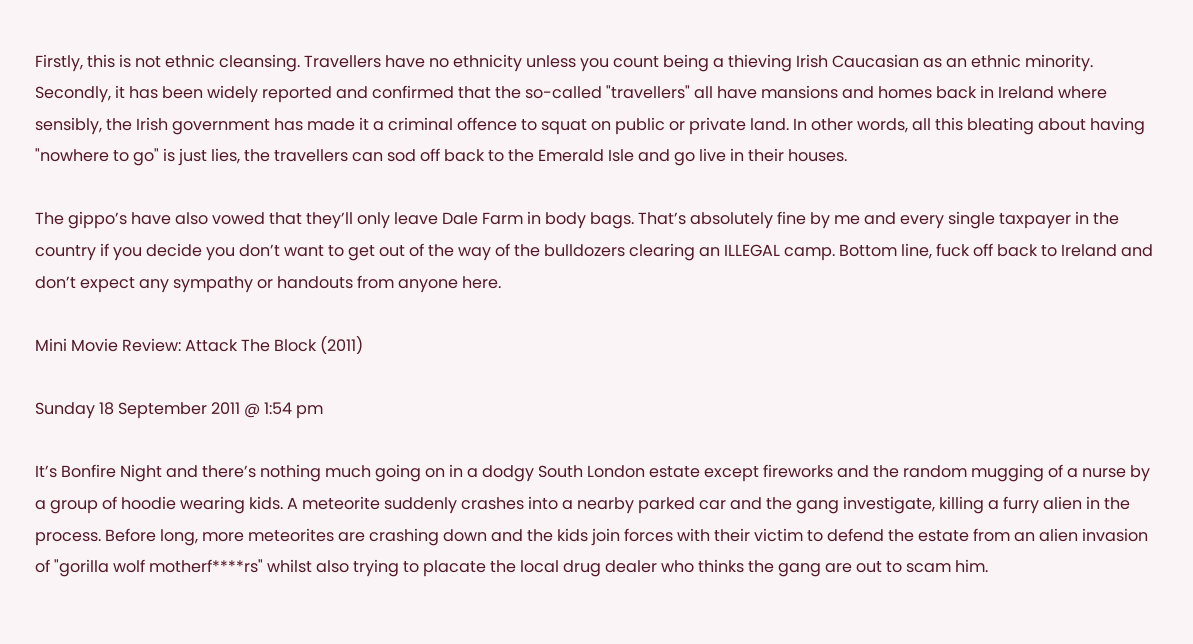Firstly, this is not ethnic cleansing. Travellers have no ethnicity unless you count being a thieving Irish Caucasian as an ethnic minority. Secondly, it has been widely reported and confirmed that the so-called "travellers" all have mansions and homes back in Ireland where sensibly, the Irish government has made it a criminal offence to squat on public or private land. In other words, all this bleating about having "nowhere to go" is just lies, the travellers can sod off back to the Emerald Isle and go live in their houses.

The gippo’s have also vowed that they’ll only leave Dale Farm in body bags. That’s absolutely fine by me and every single taxpayer in the country if you decide you don’t want to get out of the way of the bulldozers clearing an ILLEGAL camp. Bottom line, fuck off back to Ireland and don’t expect any sympathy or handouts from anyone here.

Mini Movie Review: Attack The Block (2011)

Sunday 18 September 2011 @ 1:54 pm

It’s Bonfire Night and there’s nothing much going on in a dodgy South London estate except fireworks and the random mugging of a nurse by a group of hoodie wearing kids. A meteorite suddenly crashes into a nearby parked car and the gang investigate, killing a furry alien in the process. Before long, more meteorites are crashing down and the kids join forces with their victim to defend the estate from an alien invasion of "gorilla wolf motherf****rs" whilst also trying to placate the local drug dealer who thinks the gang are out to scam him.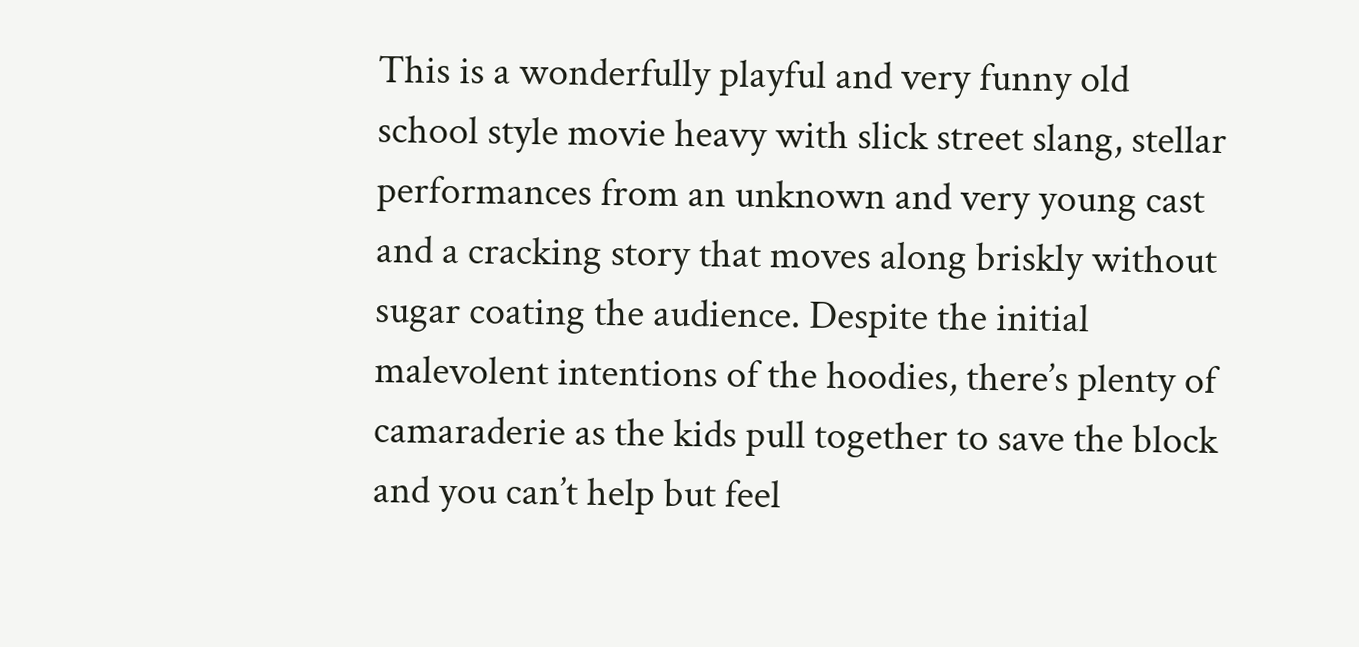This is a wonderfully playful and very funny old school style movie heavy with slick street slang, stellar performances from an unknown and very young cast and a cracking story that moves along briskly without sugar coating the audience. Despite the initial malevolent intentions of the hoodies, there’s plenty of camaraderie as the kids pull together to save the block and you can’t help but feel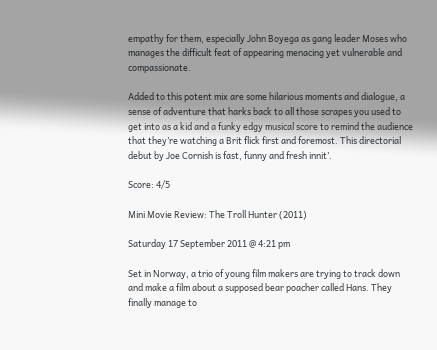empathy for them, especially John Boyega as gang leader Moses who manages the difficult feat of appearing menacing yet vulnerable and compassionate.

Added to this potent mix are some hilarious moments and dialogue, a sense of adventure that harks back to all those scrapes you used to get into as a kid and a funky edgy musical score to remind the audience that they’re watching a Brit flick first and foremost. This directorial debut by Joe Cornish is fast, funny and fresh innit’.

Score: 4/5

Mini Movie Review: The Troll Hunter (2011)

Saturday 17 September 2011 @ 4:21 pm

Set in Norway, a trio of young film makers are trying to track down and make a film about a supposed bear poacher called Hans. They finally manage to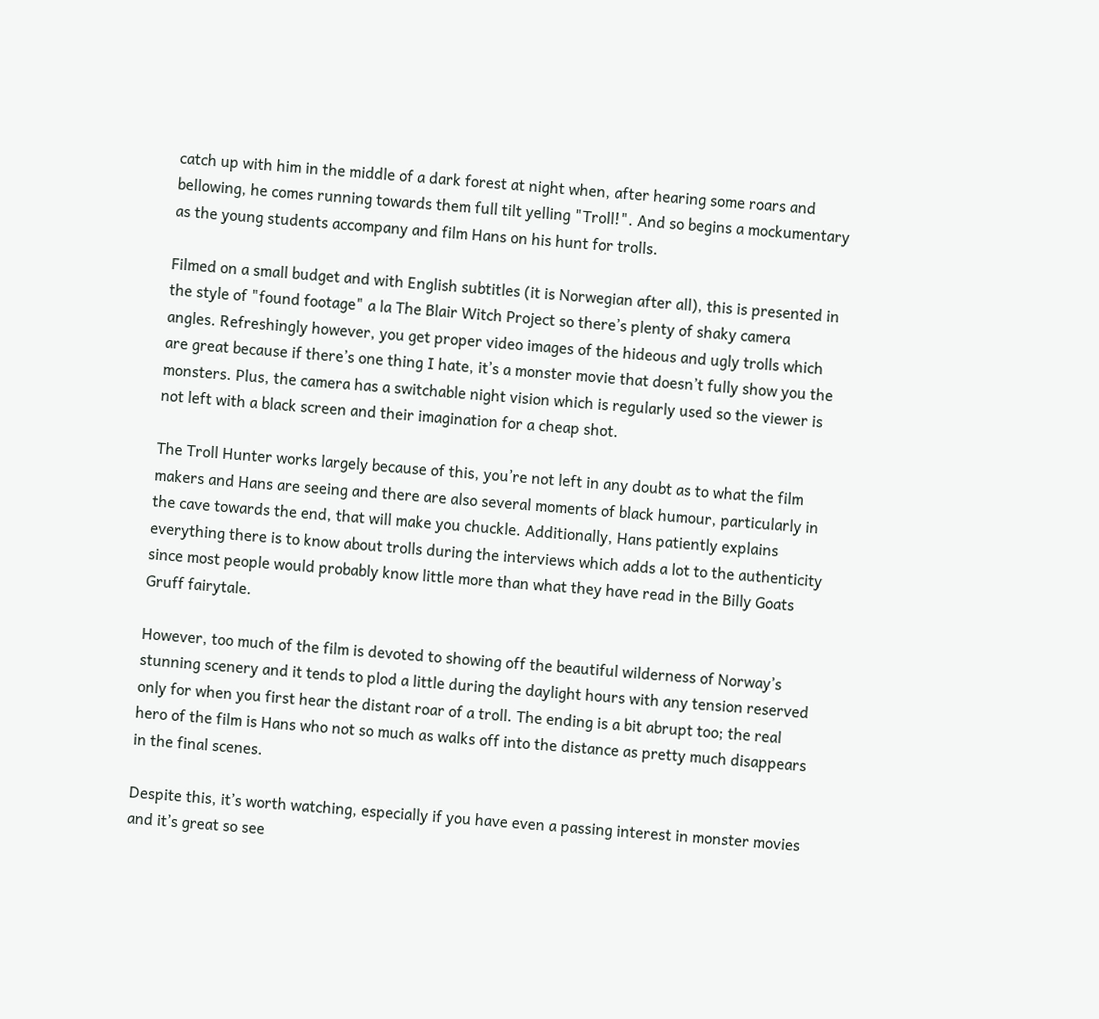catch up with him in the middle of a dark forest at night when, after hearing some roars and bellowing, he comes running towards them full tilt yelling "Troll!". And so begins a mockumentary as the young students accompany and film Hans on his hunt for trolls.

Filmed on a small budget and with English subtitles (it is Norwegian after all), this is presented in the style of "found footage" a la The Blair Witch Project so there’s plenty of shaky camera angles. Refreshingly however, you get proper video images of the hideous and ugly trolls which are great because if there’s one thing I hate, it’s a monster movie that doesn’t fully show you the monsters. Plus, the camera has a switchable night vision which is regularly used so the viewer is not left with a black screen and their imagination for a cheap shot.

The Troll Hunter works largely because of this, you’re not left in any doubt as to what the film makers and Hans are seeing and there are also several moments of black humour, particularly in the cave towards the end, that will make you chuckle. Additionally, Hans patiently explains everything there is to know about trolls during the interviews which adds a lot to the authenticity since most people would probably know little more than what they have read in the Billy Goats Gruff fairytale.

However, too much of the film is devoted to showing off the beautiful wilderness of Norway’s stunning scenery and it tends to plod a little during the daylight hours with any tension reserved only for when you first hear the distant roar of a troll. The ending is a bit abrupt too; the real hero of the film is Hans who not so much as walks off into the distance as pretty much disappears in the final scenes.

Despite this, it’s worth watching, especially if you have even a passing interest in monster movies and it’s great so see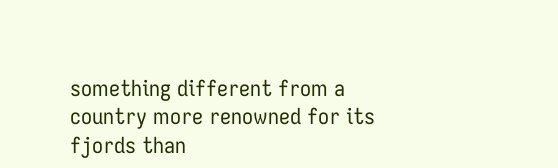something different from a country more renowned for its fjords than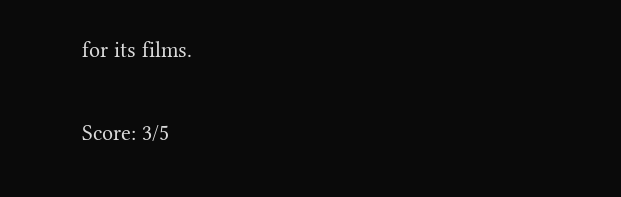for its films.

Score: 3/5